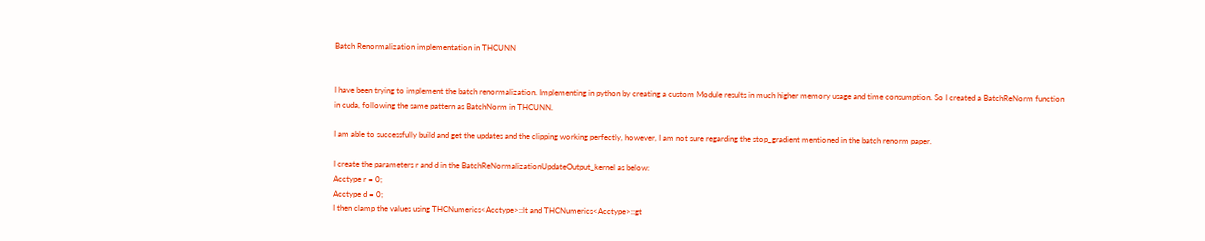Batch Renormalization implementation in THCUNN


I have been trying to implement the batch renormalization. Implementing in python by creating a custom Module results in much higher memory usage and time consumption. So I created a BatchReNorm function in cuda, following the same pattern as BatchNorm in THCUNN.

I am able to successfully build and get the updates and the clipping working perfectly, however, I am not sure regarding the stop_gradient mentioned in the batch renorm paper.

I create the parameters r and d in the BatchReNormalizationUpdateOutput_kernel as below:
Acctype r = 0;
Acctype d = 0;
I then clamp the values using THCNumerics<Acctype>::lt and THCNumerics<Acctype>::gt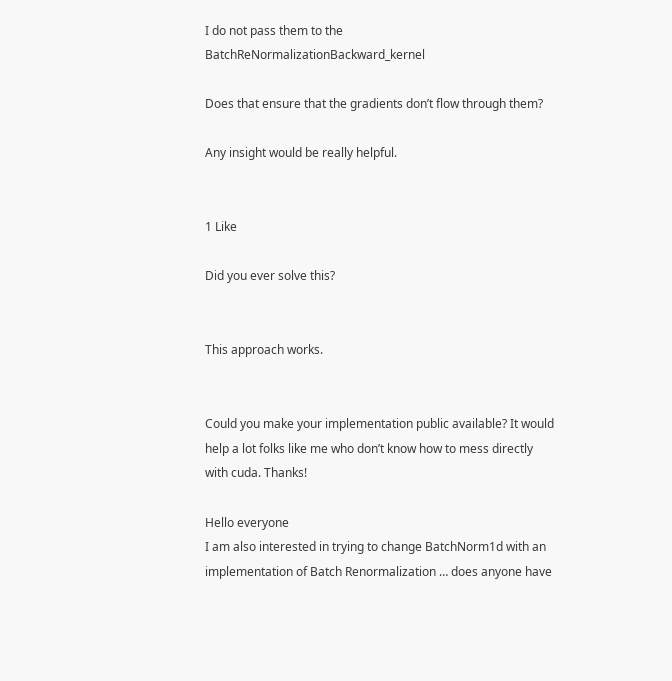I do not pass them to the BatchReNormalizationBackward_kernel

Does that ensure that the gradients don’t flow through them?

Any insight would be really helpful.


1 Like

Did you ever solve this?


This approach works.


Could you make your implementation public available? It would help a lot folks like me who don’t know how to mess directly with cuda. Thanks!

Hello everyone
I am also interested in trying to change BatchNorm1d with an implementation of Batch Renormalization … does anyone have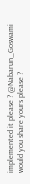implemented it please ? @Nabarun_Goswami would you share yours please ?